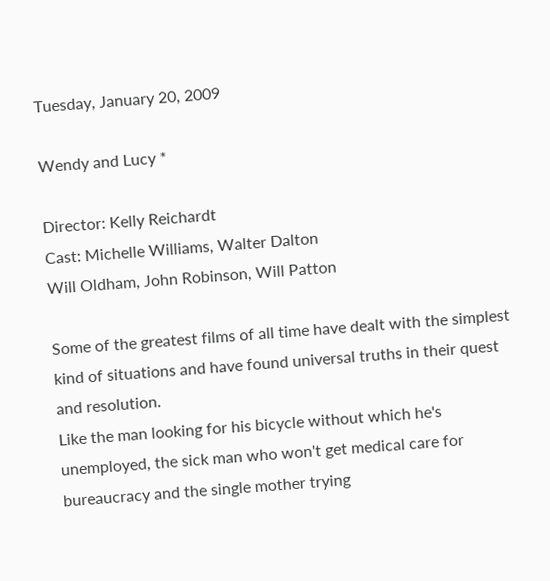Tuesday, January 20, 2009

Wendy and Lucy *

Director: Kelly Reichardt
Cast: Michelle Williams, Walter Dalton
Will Oldham, John Robinson, Will Patton

Some of the greatest films of all time have dealt with the simplest kind of situations and have found universal truths in their quest and resolution.
Like the man looking for his bicycle without which he's unemployed, the sick man who won't get medical care for bureaucracy and the single mother trying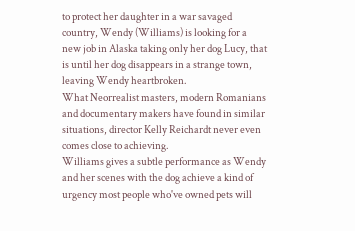to protect her daughter in a war savaged country, Wendy (Williams) is looking for a new job in Alaska taking only her dog Lucy, that is until her dog disappears in a strange town, leaving Wendy heartbroken.
What Neorrealist masters, modern Romanians and documentary makers have found in similar situations, director Kelly Reichardt never even comes close to achieving.
Williams gives a subtle performance as Wendy and her scenes with the dog achieve a kind of urgency most people who've owned pets will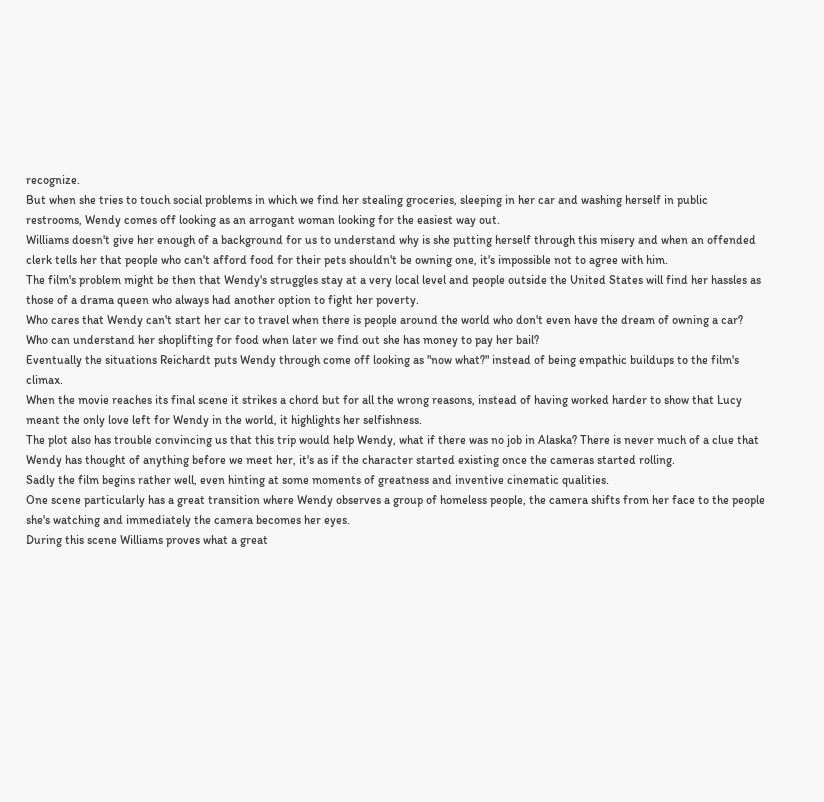recognize.
But when she tries to touch social problems in which we find her stealing groceries, sleeping in her car and washing herself in public restrooms, Wendy comes off looking as an arrogant woman looking for the easiest way out.
Williams doesn't give her enough of a background for us to understand why is she putting herself through this misery and when an offended clerk tells her that people who can't afford food for their pets shouldn't be owning one, it's impossible not to agree with him.
The film's problem might be then that Wendy's struggles stay at a very local level and people outside the United States will find her hassles as those of a drama queen who always had another option to fight her poverty.
Who cares that Wendy can't start her car to travel when there is people around the world who don't even have the dream of owning a car?
Who can understand her shoplifting for food when later we find out she has money to pay her bail?
Eventually the situations Reichardt puts Wendy through come off looking as "now what?" instead of being empathic buildups to the film's climax.
When the movie reaches its final scene it strikes a chord but for all the wrong reasons, instead of having worked harder to show that Lucy meant the only love left for Wendy in the world, it highlights her selfishness.
The plot also has trouble convincing us that this trip would help Wendy, what if there was no job in Alaska? There is never much of a clue that Wendy has thought of anything before we meet her, it's as if the character started existing once the cameras started rolling.
Sadly the film begins rather well, even hinting at some moments of greatness and inventive cinematic qualities.
One scene particularly has a great transition where Wendy observes a group of homeless people, the camera shifts from her face to the people she's watching and immediately the camera becomes her eyes.
During this scene Williams proves what a great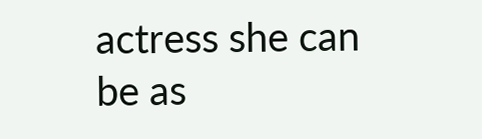actress she can be as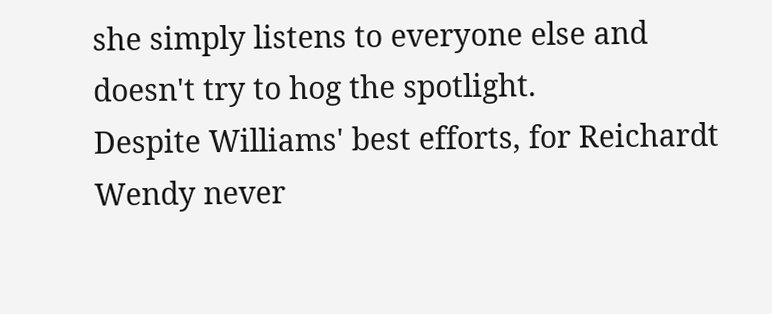she simply listens to everyone else and doesn't try to hog the spotlight.
Despite Williams' best efforts, for Reichardt Wendy never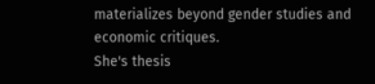materializes beyond gender studies and economic critiques.
She's thesis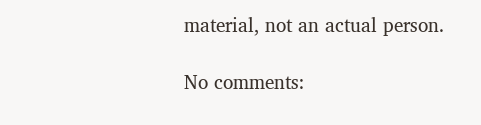material, not an actual person.

No comments: